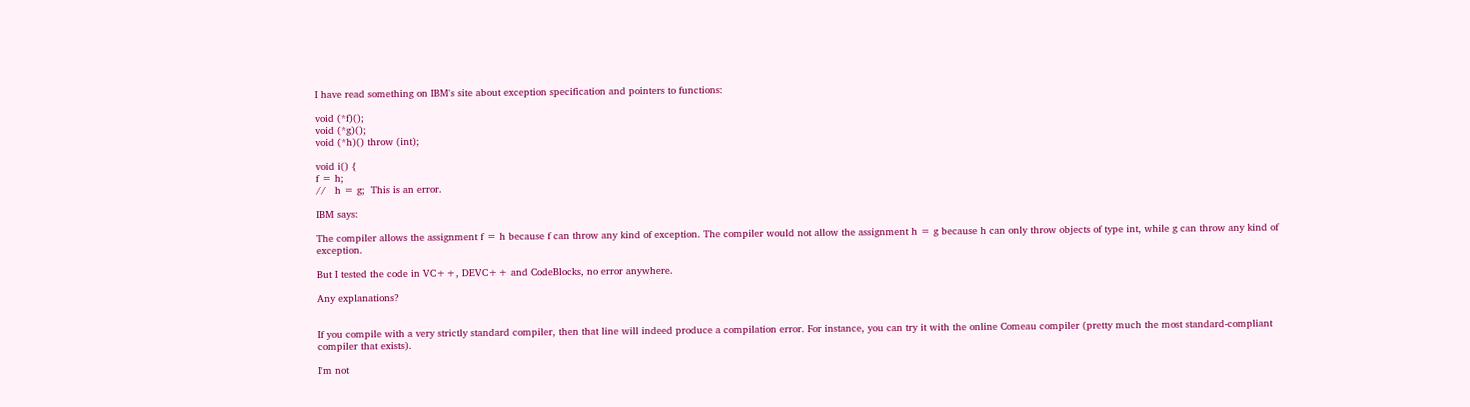I have read something on IBM's site about exception specification and pointers to functions:

void (*f)();
void (*g)();
void (*h)() throw (int);

void i() {
f = h;
//   h = g;  This is an error.

IBM says:

The compiler allows the assignment f = h because f can throw any kind of exception. The compiler would not allow the assignment h = g because h can only throw objects of type int, while g can throw any kind of exception.

But I tested the code in VC++, DEVC++ and CodeBlocks, no error anywhere.

Any explanations?


If you compile with a very strictly standard compiler, then that line will indeed produce a compilation error. For instance, you can try it with the online Comeau compiler (pretty much the most standard-compliant compiler that exists).

I'm not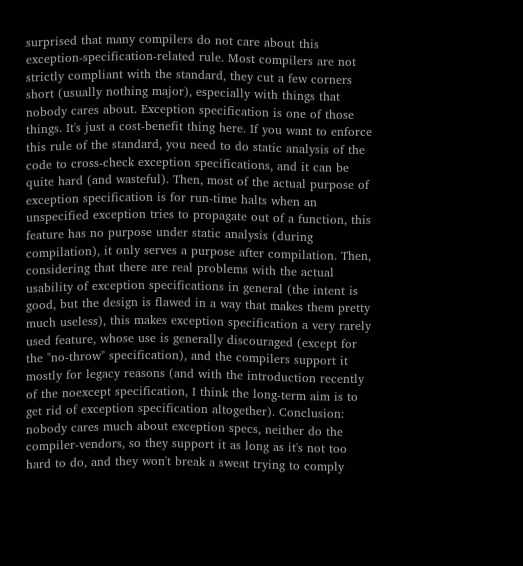surprised that many compilers do not care about this exception-specification-related rule. Most compilers are not strictly compliant with the standard, they cut a few corners short (usually nothing major), especially with things that nobody cares about. Exception specification is one of those things. It's just a cost-benefit thing here. If you want to enforce this rule of the standard, you need to do static analysis of the code to cross-check exception specifications, and it can be quite hard (and wasteful). Then, most of the actual purpose of exception specification is for run-time halts when an unspecified exception tries to propagate out of a function, this feature has no purpose under static analysis (during compilation), it only serves a purpose after compilation. Then, considering that there are real problems with the actual usability of exception specifications in general (the intent is good, but the design is flawed in a way that makes them pretty much useless), this makes exception specification a very rarely used feature, whose use is generally discouraged (except for the "no-throw" specification), and the compilers support it mostly for legacy reasons (and with the introduction recently of the noexcept specification, I think the long-term aim is to get rid of exception specification altogether). Conclusion: nobody cares much about exception specs, neither do the compiler-vendors, so they support it as long as it's not too hard to do, and they won't break a sweat trying to comply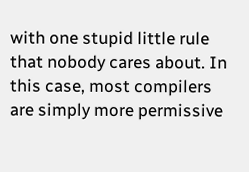with one stupid little rule that nobody cares about. In this case, most compilers are simply more permissive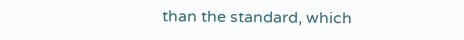than the standard, which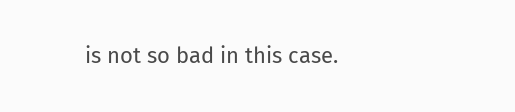is not so bad in this case.